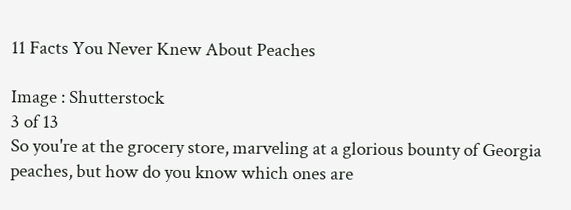11 Facts You Never Knew About Peaches

Image : Shutterstock
3 of 13
So you're at the grocery store, marveling at a glorious bounty of Georgia peaches, but how do you know which ones are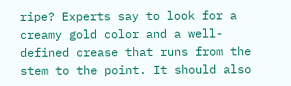ripe? Experts say to look for a creamy gold color and a well-defined crease that runs from the stem to the point. It should also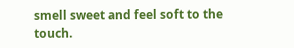smell sweet and feel soft to the touch.